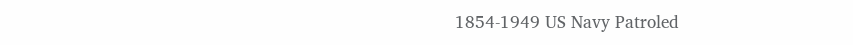1854-1949 US Navy Patroled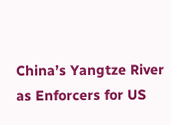China’s Yangtze River as Enforcers for US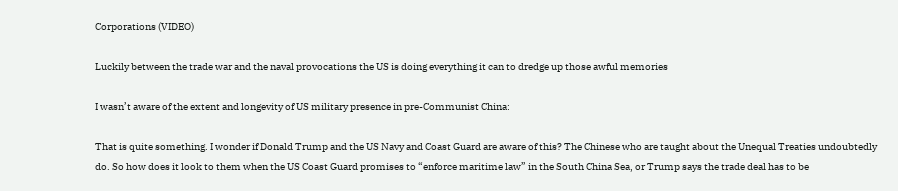Corporations (VIDEO)

Luckily between the trade war and the naval provocations the US is doing everything it can to dredge up those awful memories

I wasn’t aware of the extent and longevity of US military presence in pre-Communist China:

That is quite something. I wonder if Donald Trump and the US Navy and Coast Guard are aware of this? The Chinese who are taught about the Unequal Treaties undoubtedly do. So how does it look to them when the US Coast Guard promises to “enforce maritime law” in the South China Sea, or Trump says the trade deal has to be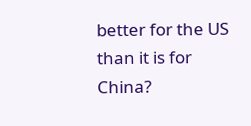better for the US than it is for China?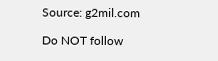Source: g2mil.com

Do NOT follow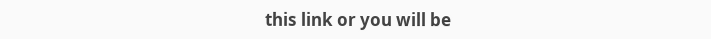this link or you will be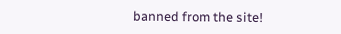banned from the site!